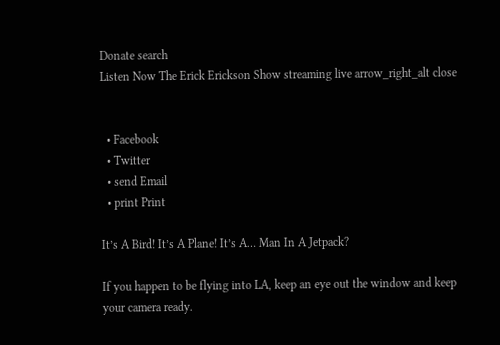Donate search
Listen Now The Erick Erickson Show streaming live arrow_right_alt close


  • Facebook
  • Twitter
  • send Email
  • print Print

It’s A Bird! It’s A Plane! It’s A… Man In A Jetpack?

If you happen to be flying into LA, keep an eye out the window and keep your camera ready.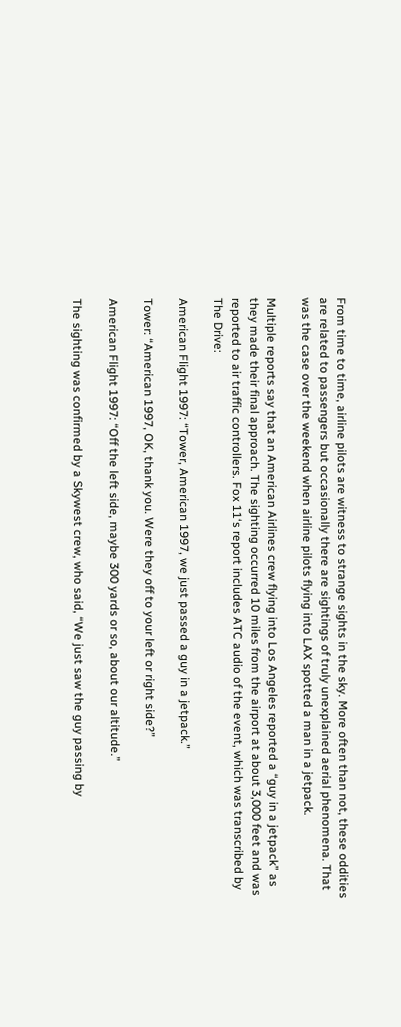From time to time, airline pilots are witness to strange sights in the sky. More often than not, these oddities are related to passengers but occasionally there are sightings of truly unexplained aerial phenomena. That was the case over the weekend when airline pilots flying into LAX spotted a man in a jetpack.

Multiple reports say that an American Airlines crew flying into Los Angeles reported a “guy in a jetpack” as they made their final approach. The sighting occurred 10 miles from the airport at about 3,000 feet and was reported to air traffic controllers. Fox 11‘s report includes ATC audio of the event, which was transcribed by The Drive:

American Flight 1997: “Tower, American 1997, we just passed a guy in a jetpack.”

Tower: “American 1997, OK, thank you. Were they off to your left or right side?”

American Flight 1997: “Off the left side, maybe 300 yards or so, about our altitude.”

The sighting was confirmed by a Skywest crew, who said, “We just saw the guy passing by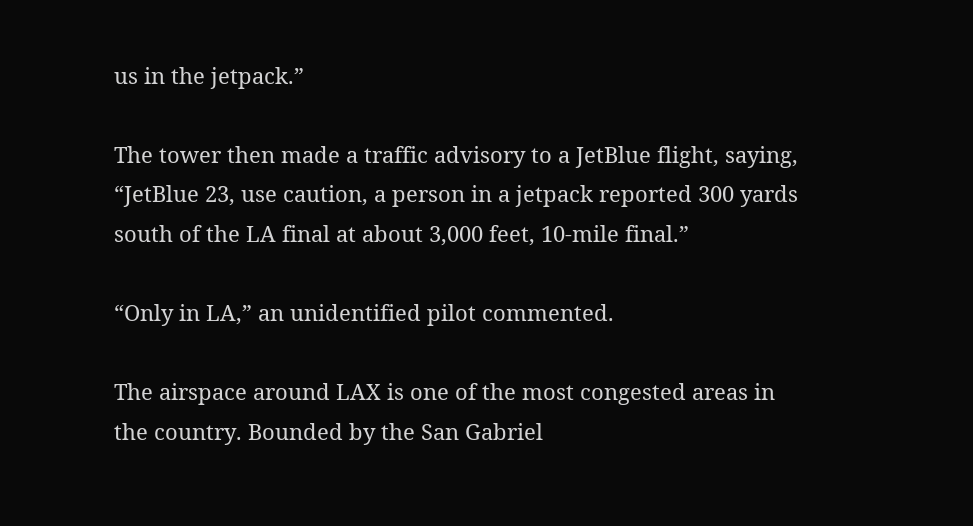us in the jetpack.”

The tower then made a traffic advisory to a JetBlue flight, saying, “JetBlue 23, use caution, a person in a jetpack reported 300 yards south of the LA final at about 3,000 feet, 10-mile final.”

“Only in LA,” an unidentified pilot commented.

The airspace around LAX is one of the most congested areas in the country. Bounded by the San Gabriel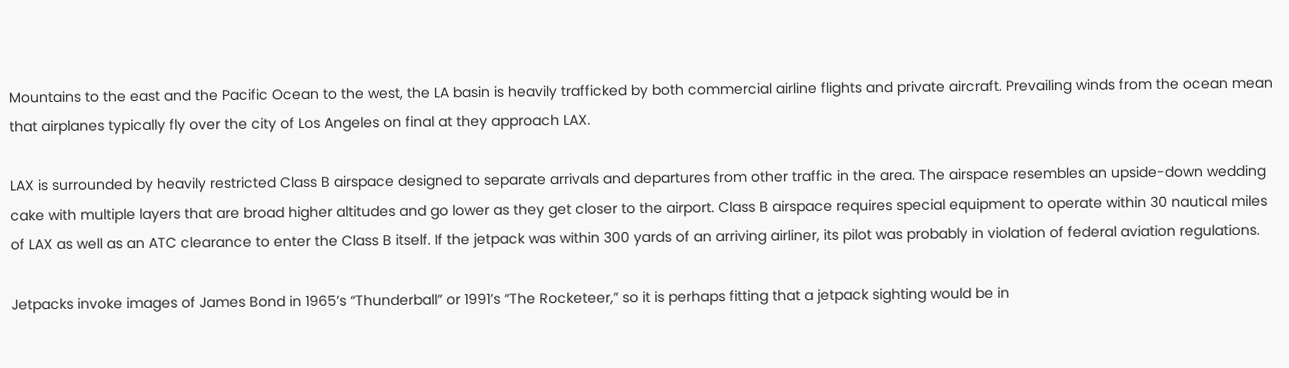Mountains to the east and the Pacific Ocean to the west, the LA basin is heavily trafficked by both commercial airline flights and private aircraft. Prevailing winds from the ocean mean that airplanes typically fly over the city of Los Angeles on final at they approach LAX.

LAX is surrounded by heavily restricted Class B airspace designed to separate arrivals and departures from other traffic in the area. The airspace resembles an upside-down wedding cake with multiple layers that are broad higher altitudes and go lower as they get closer to the airport. Class B airspace requires special equipment to operate within 30 nautical miles of LAX as well as an ATC clearance to enter the Class B itself. If the jetpack was within 300 yards of an arriving airliner, its pilot was probably in violation of federal aviation regulations.

Jetpacks invoke images of James Bond in 1965’s “Thunderball” or 1991’s “The Rocketeer,” so it is perhaps fitting that a jetpack sighting would be in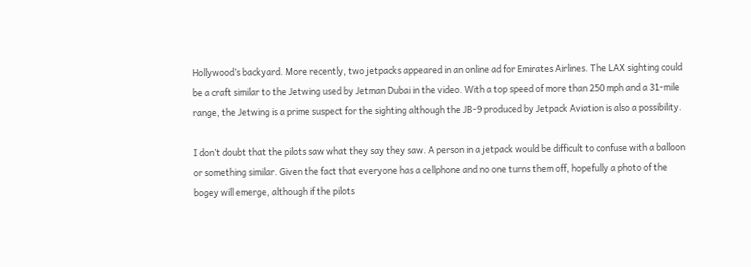Hollywood’s backyard. More recently, two jetpacks appeared in an online ad for Emirates Airlines. The LAX sighting could be a craft similar to the Jetwing used by Jetman Dubai in the video. With a top speed of more than 250 mph and a 31-mile range, the Jetwing is a prime suspect for the sighting although the JB-9 produced by Jetpack Aviation is also a possibility.

I don’t doubt that the pilots saw what they say they saw. A person in a jetpack would be difficult to confuse with a balloon or something similar. Given the fact that everyone has a cellphone and no one turns them off, hopefully a photo of the bogey will emerge, although if the pilots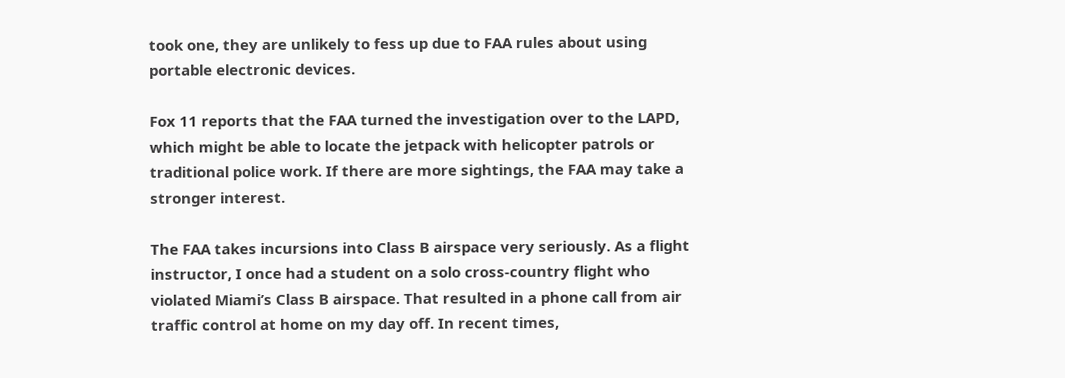took one, they are unlikely to fess up due to FAA rules about using portable electronic devices.

Fox 11 reports that the FAA turned the investigation over to the LAPD, which might be able to locate the jetpack with helicopter patrols or traditional police work. If there are more sightings, the FAA may take a stronger interest.

The FAA takes incursions into Class B airspace very seriously. As a flight instructor, I once had a student on a solo cross-country flight who violated Miami’s Class B airspace. That resulted in a phone call from air traffic control at home on my day off. In recent times,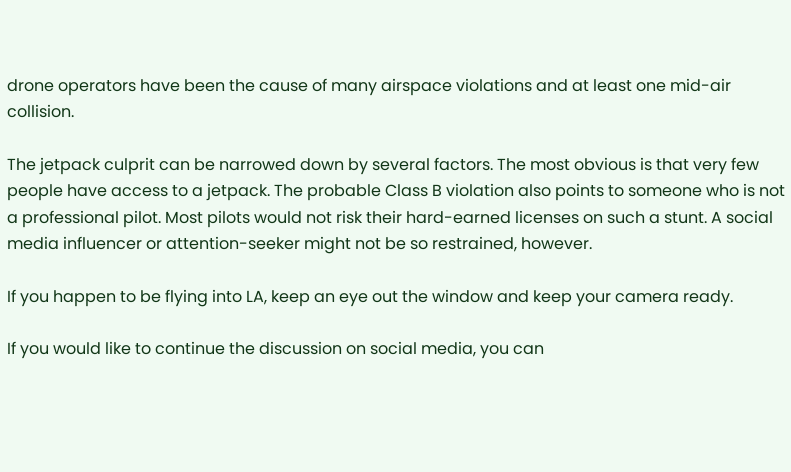drone operators have been the cause of many airspace violations and at least one mid-air collision.

The jetpack culprit can be narrowed down by several factors. The most obvious is that very few people have access to a jetpack. The probable Class B violation also points to someone who is not a professional pilot. Most pilots would not risk their hard-earned licenses on such a stunt. A social media influencer or attention-seeker might not be so restrained, however.

If you happen to be flying into LA, keep an eye out the window and keep your camera ready.

If you would like to continue the discussion on social media, you can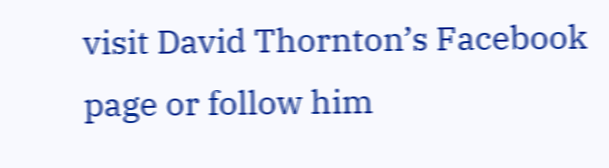visit David Thornton’s Facebook page or follow him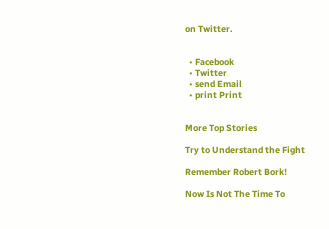on Twitter.


  • Facebook
  • Twitter
  • send Email
  • print Print


More Top Stories

Try to Understand the Fight

Remember Robert Bork!

Now Is Not The Time To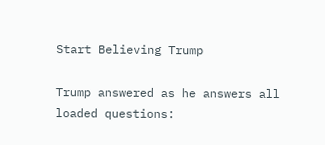Start Believing Trump

Trump answered as he answers all loaded questions: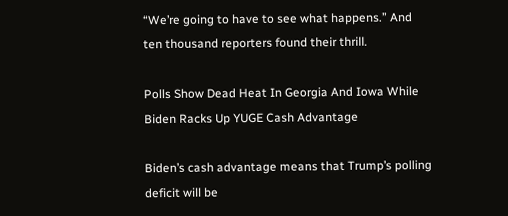“We’re going to have to see what happens.” And ten thousand reporters found their thrill.

Polls Show Dead Heat In Georgia And Iowa While Biden Racks Up YUGE Cash Advantage

Biden’s cash advantage means that Trump’s polling deficit will be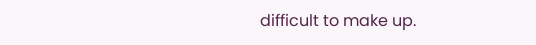difficult to make up.